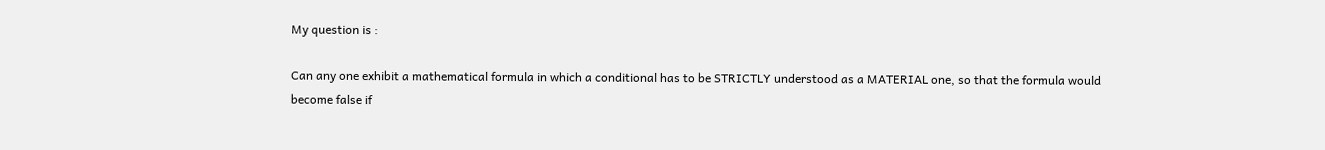My question is :

Can any one exhibit a mathematical formula in which a conditional has to be STRICTLY understood as a MATERIAL one, so that the formula would become false if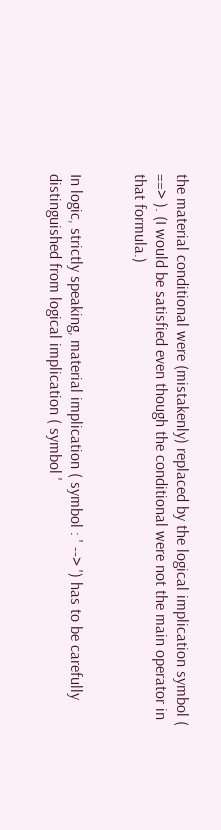the material conditional were (mistakenly) replaced by the logical implication symbol ( ==> ). (I would be satisfied even though the conditional were not the main operator in that formula.)


In logic, strictly speaking, material implication ( symbol : ' --> ') has to be carefully distinguished from logical implication ( symbol '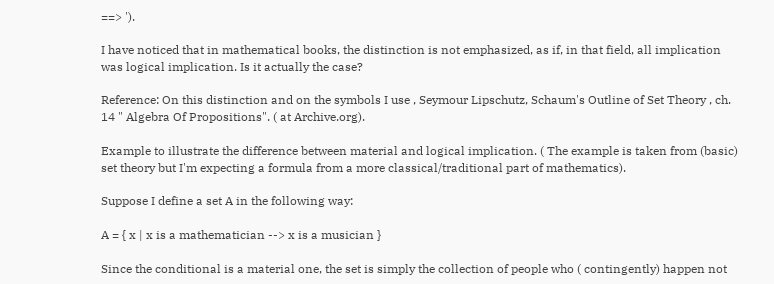==> ').

I have noticed that in mathematical books, the distinction is not emphasized, as if, in that field, all implication was logical implication. Is it actually the case?

Reference: On this distinction and on the symbols I use , Seymour Lipschutz, Schaum's Outline of Set Theory , ch. 14 " Algebra Of Propositions". ( at Archive.org).

Example to illustrate the difference between material and logical implication. ( The example is taken from (basic) set theory but I'm expecting a formula from a more classical/traditional part of mathematics).

Suppose I define a set A in the following way:

A = { x | x is a mathematician --> x is a musician }

Since the conditional is a material one, the set is simply the collection of people who ( contingently) happen not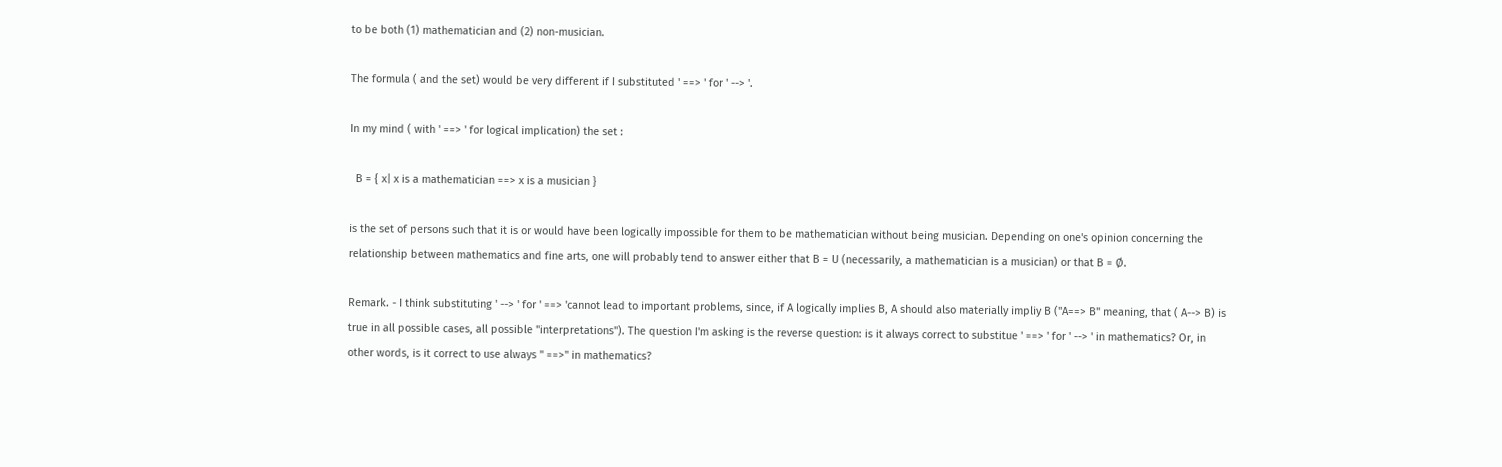to be both (1) mathematician and (2) non-musician.

The formula ( and the set) would be very different if I substituted ' ==> ' for ' --> '.

In my mind ( with ' ==> ' for logical implication) the set :

  B = { x| x is a mathematician ==> x is a musician }

is the set of persons such that it is or would have been logically impossible for them to be mathematician without being musician. Depending on one's opinion concerning the relationship between mathematics and fine arts, one will probably tend to answer either that B = U (necessarily, a mathematician is a musician) or that B = Ø.

Remark. - I think substituting ' --> ' for ' ==> 'cannot lead to important problems, since, if A logically implies B, A should also materially impliy B ("A==> B" meaning, that ( A--> B) is true in all possible cases, all possible "interpretations"). The question I'm asking is the reverse question: is it always correct to substitue ' ==> ' for ' --> ' in mathematics? Or, in other words, is it correct to use always " ==>" in mathematics?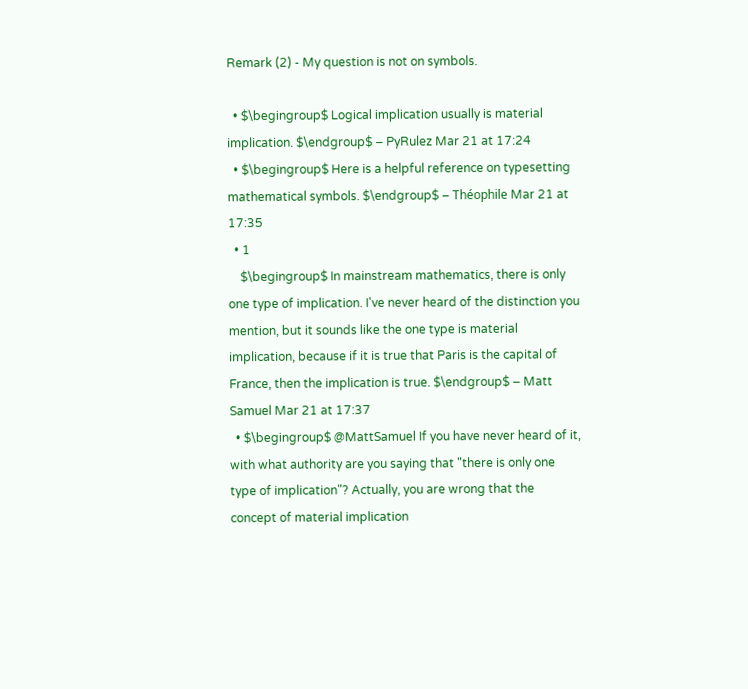Remark (2) - My question is not on symbols.

  • $\begingroup$ Logical implication usually is material implication. $\endgroup$ – PyRulez Mar 21 at 17:24
  • $\begingroup$ Here is a helpful reference on typesetting mathematical symbols. $\endgroup$ – Théophile Mar 21 at 17:35
  • 1
    $\begingroup$ In mainstream mathematics, there is only one type of implication. I've never heard of the distinction you mention, but it sounds like the one type is material implication, because if it is true that Paris is the capital of France, then the implication is true. $\endgroup$ – Matt Samuel Mar 21 at 17:37
  • $\begingroup$ @MattSamuel If you have never heard of it, with what authority are you saying that "there is only one type of implication"? Actually, you are wrong that the concept of material implication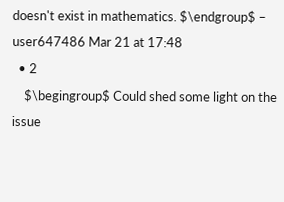doesn't exist in mathematics. $\endgroup$ – user647486 Mar 21 at 17:48
  • 2
    $\begingroup$ Could shed some light on the issue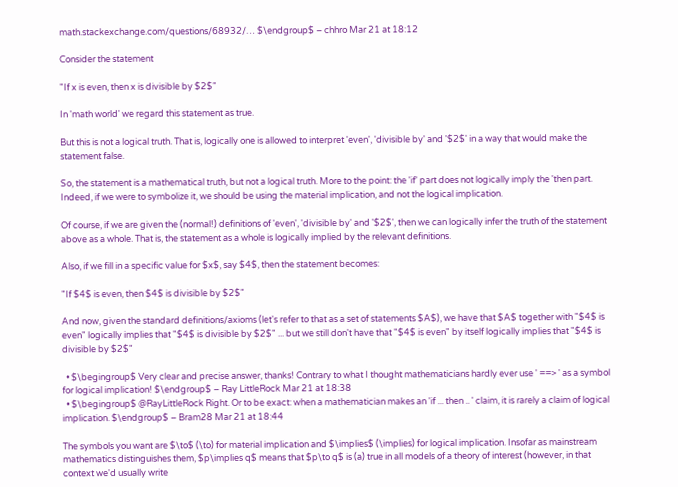math.stackexchange.com/questions/68932/… $\endgroup$ – chhro Mar 21 at 18:12

Consider the statement

"If x is even, then x is divisible by $2$"

In 'math world' we regard this statement as true.

But this is not a logical truth. That is, logically one is allowed to interpret 'even', 'divisible by' and '$2$' in a way that would make the statement false.

So, the statement is a mathematical truth, but not a logical truth. More to the point: the 'if' part does not logically imply the 'then part. Indeed, if we were to symbolize it, we should be using the material implication, and not the logical implication.

Of course, if we are given the (normal!) definitions of 'even', 'divisible by' and '$2$', then we can logically infer the truth of the statement above as a whole. That is, the statement as a whole is logically implied by the relevant definitions.

Also, if we fill in a specific value for $x$, say $4$, then the statement becomes:

"If $4$ is even, then $4$ is divisible by $2$"

And now, given the standard definitions/axioms (let's refer to that as a set of statements $A$), we have that $A$ together with "$4$ is even" logically implies that "$4$ is divisible by $2$" ... but we still don't have that "$4$ is even" by itself logically implies that "$4$ is divisible by $2$"

  • $\begingroup$ Very clear and precise answer, thanks! Contrary to what I thought mathematicians hardly ever use ' ==> ' as a symbol for logical implication! $\endgroup$ – Ray LittleRock Mar 21 at 18:38
  • $\begingroup$ @RayLittleRock Right. Or to be exact: when a mathematician makes an 'if ... then .. ' claim, it is rarely a claim of logical implication. $\endgroup$ – Bram28 Mar 21 at 18:44

The symbols you want are $\to$ (\to) for material implication and $\implies$ (\implies) for logical implication. Insofar as mainstream mathematics distinguishes them, $p\implies q$ means that $p\to q$ is (a) true in all models of a theory of interest (however, in that context we'd usually write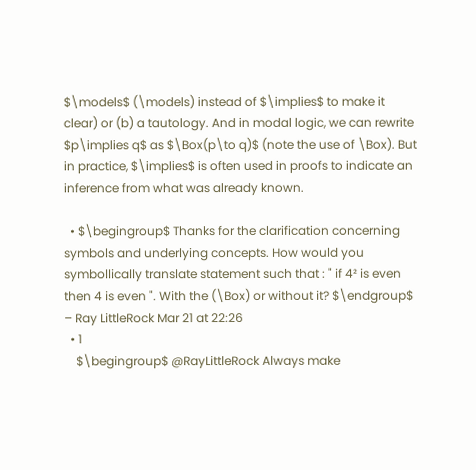$\models$ (\models) instead of $\implies$ to make it clear) or (b) a tautology. And in modal logic, we can rewrite $p\implies q$ as $\Box(p\to q)$ (note the use of \Box). But in practice, $\implies$ is often used in proofs to indicate an inference from what was already known.

  • $\begingroup$ Thanks for the clarification concerning symbols and underlying concepts. How would you symbollically translate statement such that : " if 4² is even then 4 is even ". With the (\Box) or without it? $\endgroup$ – Ray LittleRock Mar 21 at 22:26
  • 1
    $\begingroup$ @RayLittleRock Always make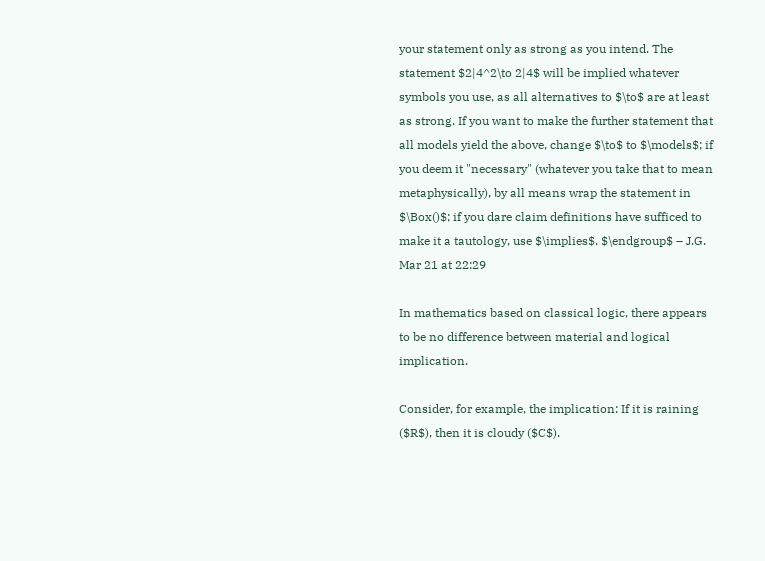your statement only as strong as you intend. The statement $2|4^2\to 2|4$ will be implied whatever symbols you use, as all alternatives to $\to$ are at least as strong. If you want to make the further statement that all models yield the above, change $\to$ to $\models$; if you deem it "necessary" (whatever you take that to mean metaphysically), by all means wrap the statement in $\Box()$; if you dare claim definitions have sufficed to make it a tautology, use $\implies$. $\endgroup$ – J.G. Mar 21 at 22:29

In mathematics based on classical logic, there appears to be no difference between material and logical implication.

Consider, for example, the implication: If it is raining ($R$), then it is cloudy ($C$).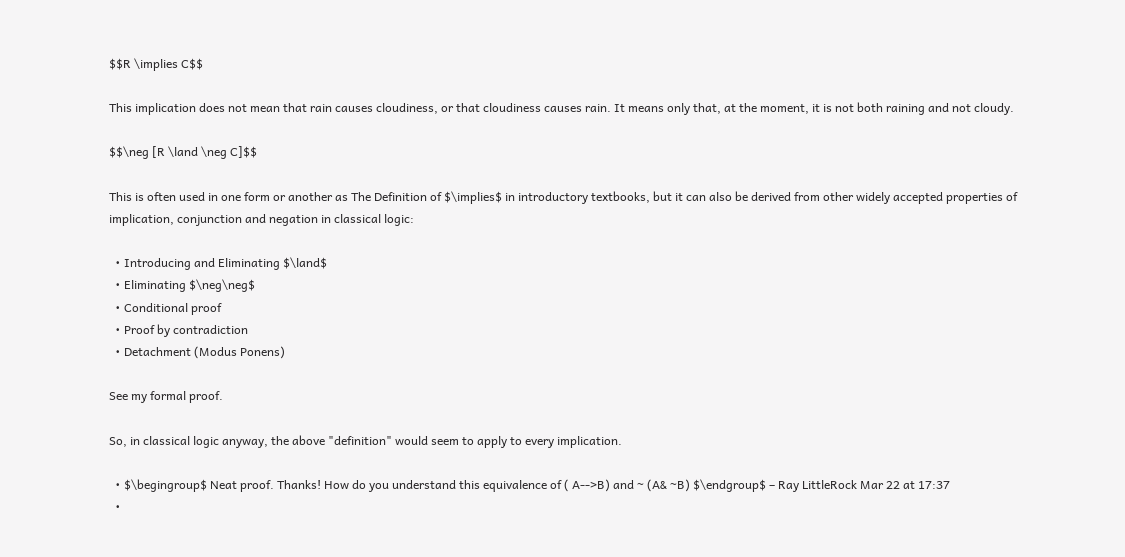$$R \implies C$$

This implication does not mean that rain causes cloudiness, or that cloudiness causes rain. It means only that, at the moment, it is not both raining and not cloudy.

$$\neg [R \land \neg C]$$

This is often used in one form or another as The Definition of $\implies$ in introductory textbooks, but it can also be derived from other widely accepted properties of implication, conjunction and negation in classical logic:

  • Introducing and Eliminating $\land$
  • Eliminating $\neg\neg$
  • Conditional proof
  • Proof by contradiction
  • Detachment (Modus Ponens)

See my formal proof.

So, in classical logic anyway, the above "definition" would seem to apply to every implication.

  • $\begingroup$ Neat proof. Thanks! How do you understand this equivalence of ( A-->B) and ~ (A& ~B) $\endgroup$ – Ray LittleRock Mar 22 at 17:37
  •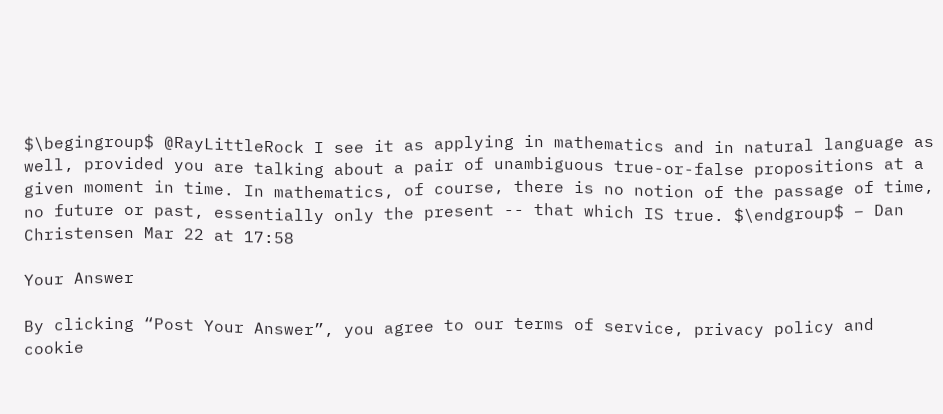$\begingroup$ @RayLittleRock I see it as applying in mathematics and in natural language as well, provided you are talking about a pair of unambiguous true-or-false propositions at a given moment in time. In mathematics, of course, there is no notion of the passage of time, no future or past, essentially only the present -- that which IS true. $\endgroup$ – Dan Christensen Mar 22 at 17:58

Your Answer

By clicking “Post Your Answer”, you agree to our terms of service, privacy policy and cookie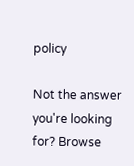policy

Not the answer you're looking for? Browse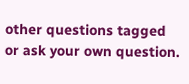other questions tagged or ask your own question.